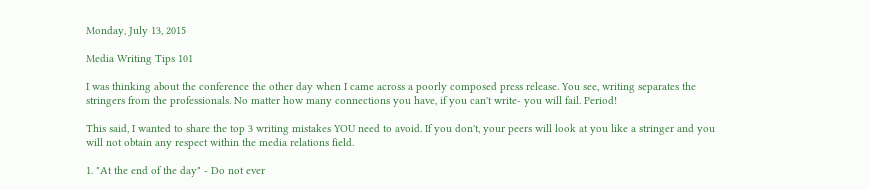Monday, July 13, 2015

Media Writing Tips 101

I was thinking about the conference the other day when I came across a poorly composed press release. You see, writing separates the stringers from the professionals. No matter how many connections you have, if you can't write- you will fail. Period!

This said, I wanted to share the top 3 writing mistakes YOU need to avoid. If you don't, your peers will look at you like a stringer and you will not obtain any respect within the media relations field.

1. "At the end of the day" - Do not ever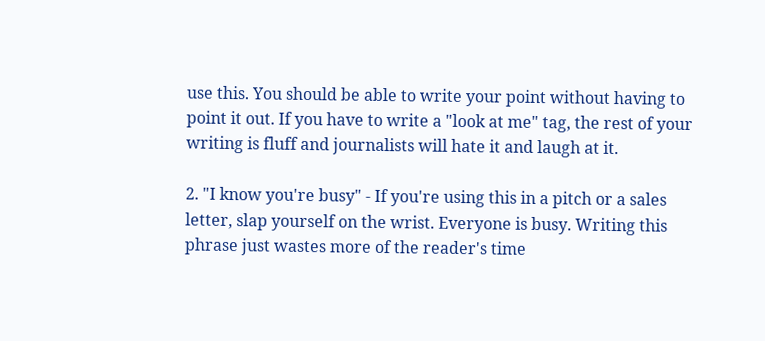use this. You should be able to write your point without having to point it out. If you have to write a "look at me" tag, the rest of your writing is fluff and journalists will hate it and laugh at it.

2. "I know you're busy" - If you're using this in a pitch or a sales letter, slap yourself on the wrist. Everyone is busy. Writing this phrase just wastes more of the reader's time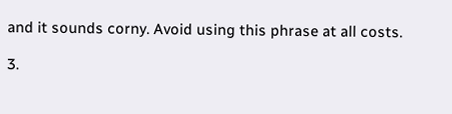and it sounds corny. Avoid using this phrase at all costs.

3.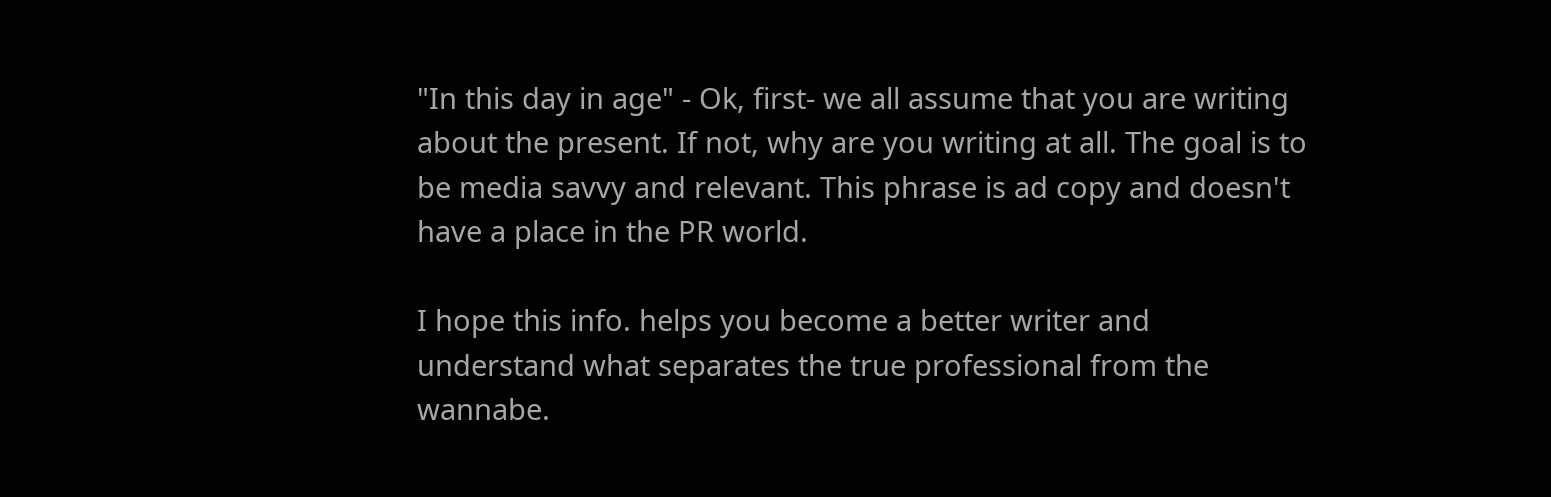"In this day in age" - Ok, first- we all assume that you are writing about the present. If not, why are you writing at all. The goal is to be media savvy and relevant. This phrase is ad copy and doesn't have a place in the PR world.

I hope this info. helps you become a better writer and understand what separates the true professional from the wannabe.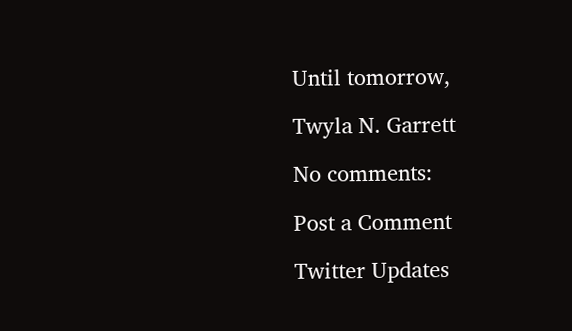Until tomorrow,

Twyla N. Garrett

No comments:

Post a Comment

Twitter Updates